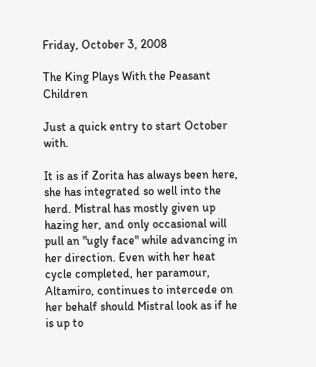Friday, October 3, 2008

The King Plays With the Peasant Children

Just a quick entry to start October with.

It is as if Zorita has always been here, she has integrated so well into the herd. Mistral has mostly given up hazing her, and only occasional will pull an "ugly face" while advancing in her direction. Even with her heat cycle completed, her paramour, Altamiro, continues to intercede on her behalf should Mistral look as if he is up to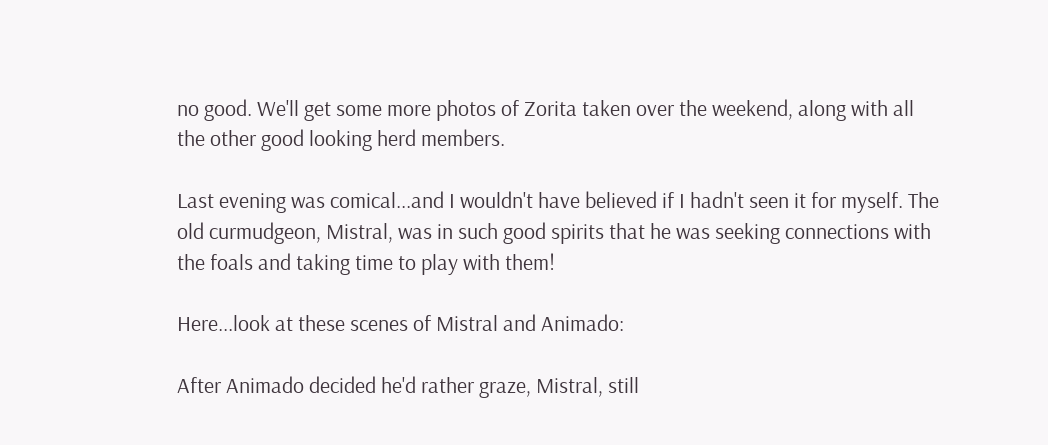no good. We'll get some more photos of Zorita taken over the weekend, along with all the other good looking herd members.

Last evening was comical...and I wouldn't have believed if I hadn't seen it for myself. The old curmudgeon, Mistral, was in such good spirits that he was seeking connections with the foals and taking time to play with them!

Here...look at these scenes of Mistral and Animado:

After Animado decided he'd rather graze, Mistral, still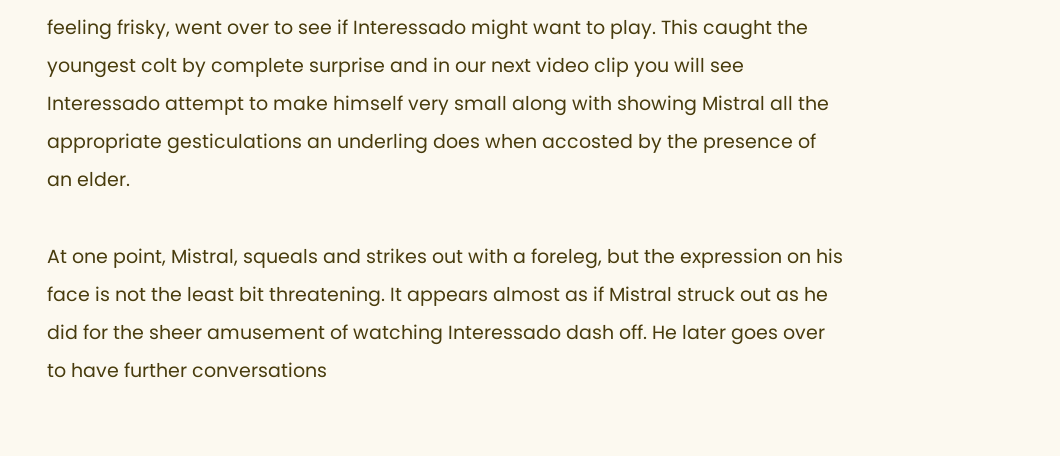feeling frisky, went over to see if Interessado might want to play. This caught the youngest colt by complete surprise and in our next video clip you will see Interessado attempt to make himself very small along with showing Mistral all the appropriate gesticulations an underling does when accosted by the presence of an elder.

At one point, Mistral, squeals and strikes out with a foreleg, but the expression on his face is not the least bit threatening. It appears almost as if Mistral struck out as he did for the sheer amusement of watching Interessado dash off. He later goes over to have further conversations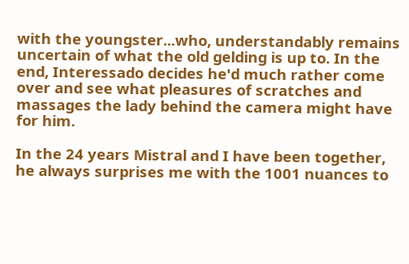with the youngster...who, understandably remains uncertain of what the old gelding is up to. In the end, Interessado decides he'd much rather come over and see what pleasures of scratches and massages the lady behind the camera might have for him.

In the 24 years Mistral and I have been together, he always surprises me with the 1001 nuances to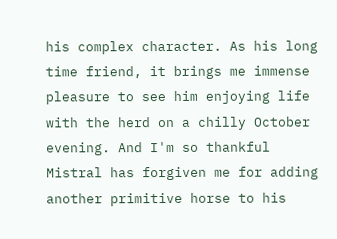his complex character. As his long time friend, it brings me immense pleasure to see him enjoying life with the herd on a chilly October evening. And I'm so thankful Mistral has forgiven me for adding another primitive horse to his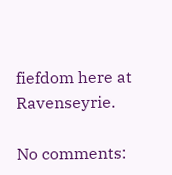fiefdom here at Ravenseyrie.

No comments: